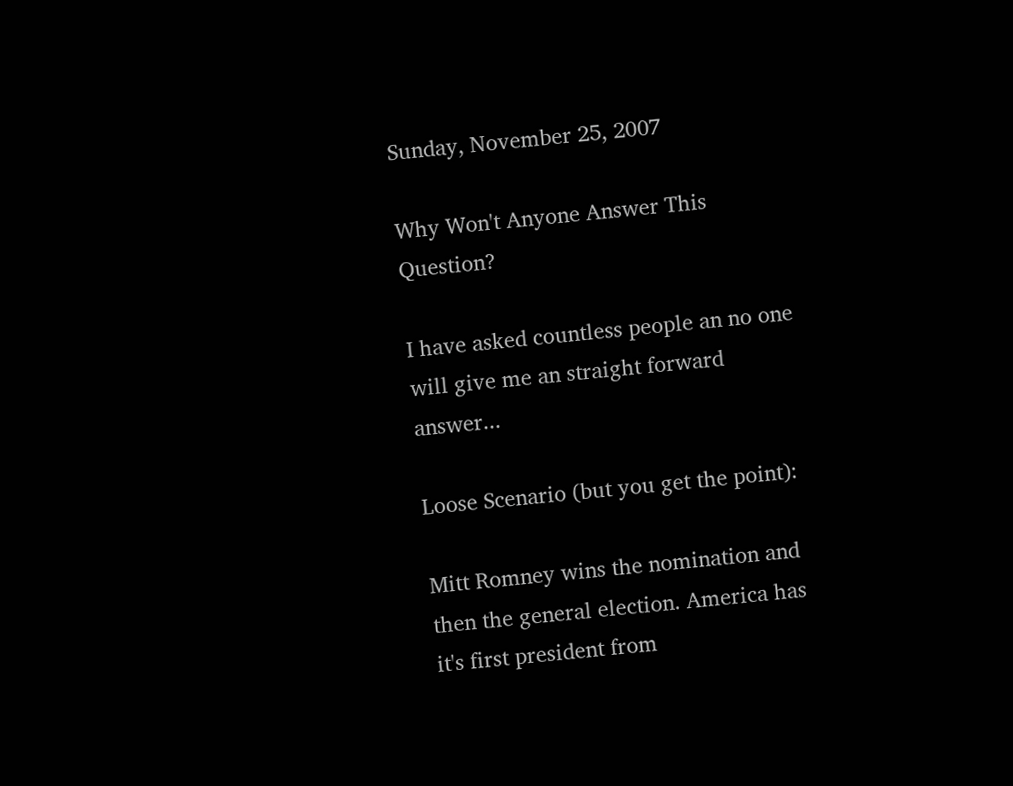Sunday, November 25, 2007

Why Won't Anyone Answer This Question?

I have asked countless people an no one will give me an straight forward answer...

Loose Scenario (but you get the point):

Mitt Romney wins the nomination and then the general election. America has it's first president from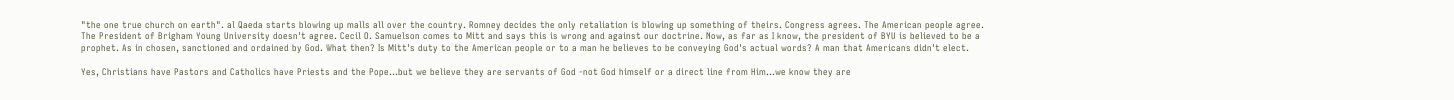"the one true church on earth". al Qaeda starts blowing up malls all over the country. Romney decides the only retaliation is blowing up something of theirs. Congress agrees. The American people agree. The President of Brigham Young University doesn't agree. Cecil O. Samuelson comes to Mitt and says this is wrong and against our doctrine. Now, as far as I know, the president of BYU is believed to be a prophet. As in chosen, sanctioned and ordained by God. What then? Is Mitt's duty to the American people or to a man he believes to be conveying God's actual words? A man that Americans didn't elect.

Yes, Christians have Pastors and Catholics have Priests and the Pope...but we believe they are servants of God -not God himself or a direct line from Him...we know they are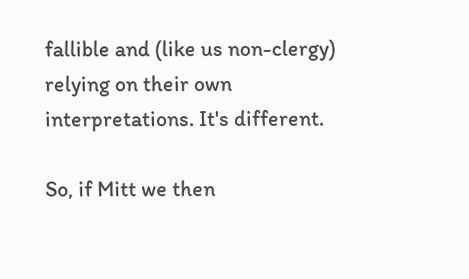fallible and (like us non-clergy) relying on their own interpretations. It's different.

So, if Mitt we then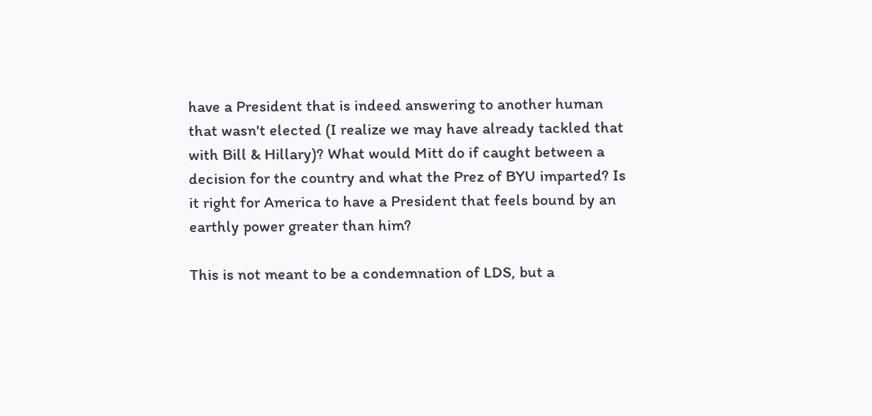have a President that is indeed answering to another human that wasn't elected (I realize we may have already tackled that with Bill & Hillary)? What would Mitt do if caught between a decision for the country and what the Prez of BYU imparted? Is it right for America to have a President that feels bound by an earthly power greater than him?

This is not meant to be a condemnation of LDS, but a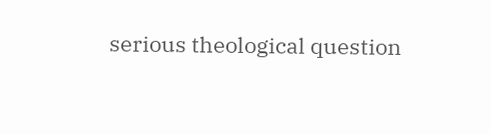serious theological question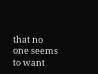that no one seems to want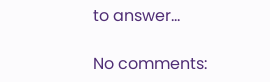to answer...

No comments: